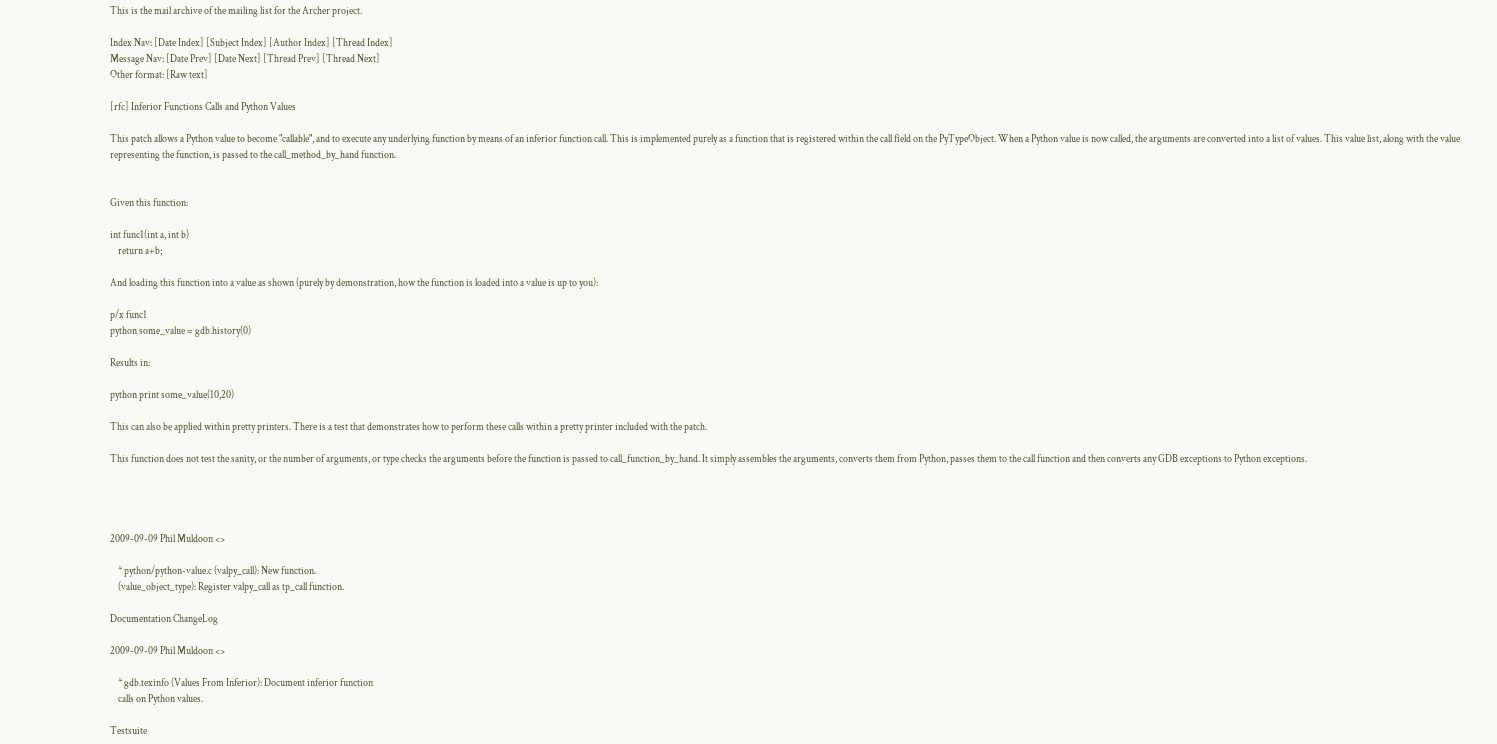This is the mail archive of the mailing list for the Archer project.

Index Nav: [Date Index] [Subject Index] [Author Index] [Thread Index]
Message Nav: [Date Prev] [Date Next] [Thread Prev] [Thread Next]
Other format: [Raw text]

[rfc] Inferior Functions Calls and Python Values

This patch allows a Python value to become "callable", and to execute any underlying function by means of an inferior function call. This is implemented purely as a function that is registered within the call field on the PyTypeObject. When a Python value is now called, the arguments are converted into a list of values. This value list, along with the value representing the function, is passed to the call_method_by_hand function.


Given this function:

int func1(int a, int b)
    return a+b;

And loading this function into a value as shown (purely by demonstration, how the function is loaded into a value is up to you):

p/x func1
python some_value = gdb.history(0)

Results in:

python print some_value(10,20)

This can also be applied within pretty printers. There is a test that demonstrates how to perform these calls within a pretty printer included with the patch.

This function does not test the sanity, or the number of arguments, or type checks the arguments before the function is passed to call_function_by_hand. It simply assembles the arguments, converts them from Python, passes them to the call function and then converts any GDB exceptions to Python exceptions.




2009-09-09 Phil Muldoon <>

    * python/python-value.c (valpy_call): New function.
    (value_object_type): Register valpy_call as tp_call function.

Documentation ChangeLog

2009-09-09 Phil Muldoon <>

    * gdb.texinfo (Values From Inferior): Document inferior function
    calls on Python values.

Testsuite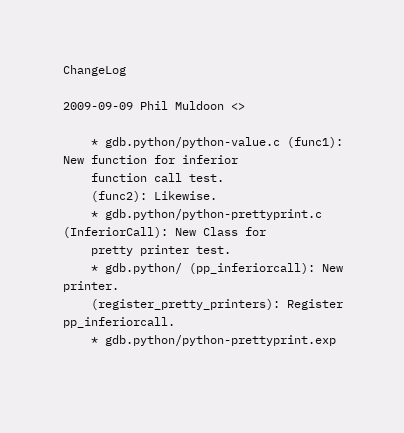ChangeLog

2009-09-09 Phil Muldoon <>

    * gdb.python/python-value.c (func1): New function for inferior
    function call test.
    (func2): Likewise.
    * gdb.python/python-prettyprint.c (InferiorCall): New Class for
    pretty printer test.
    * gdb.python/ (pp_inferiorcall): New printer.
    (register_pretty_printers): Register pp_inferiorcall.
    * gdb.python/python-prettyprint.exp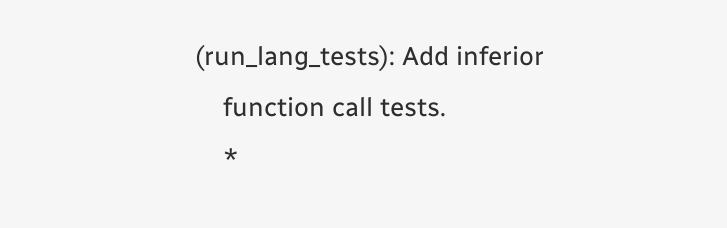(run_lang_tests): Add inferior
    function call tests.
    *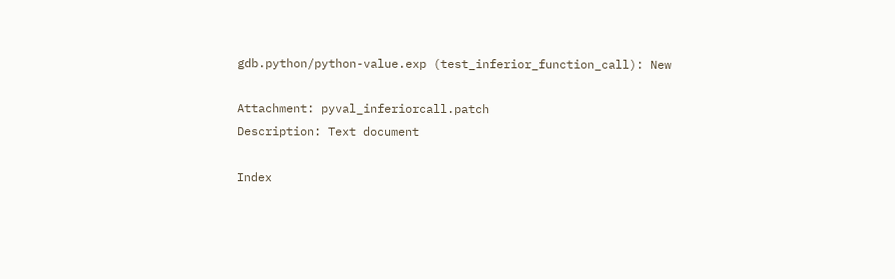gdb.python/python-value.exp (test_inferior_function_call): New

Attachment: pyval_inferiorcall.patch
Description: Text document

Index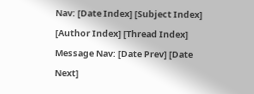Nav: [Date Index] [Subject Index] [Author Index] [Thread Index]
Message Nav: [Date Prev] [Date Next]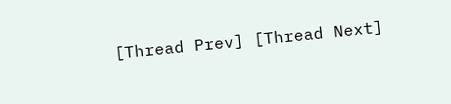[Thread Prev] [Thread Next]